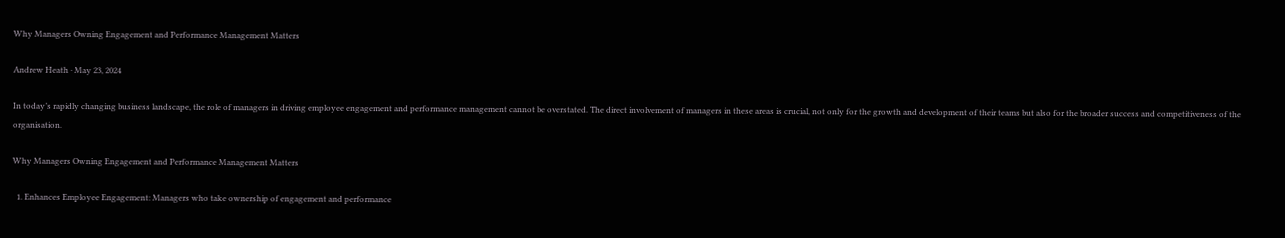Why Managers Owning Engagement and Performance Management Matters

Andrew Heath · May 23, 2024

In today’s rapidly changing business landscape, the role of managers in driving employee engagement and performance management cannot be overstated. The direct involvement of managers in these areas is crucial, not only for the growth and development of their teams but also for the broader success and competitiveness of the organisation.

Why Managers Owning Engagement and Performance Management Matters

  1. Enhances Employee Engagement: Managers who take ownership of engagement and performance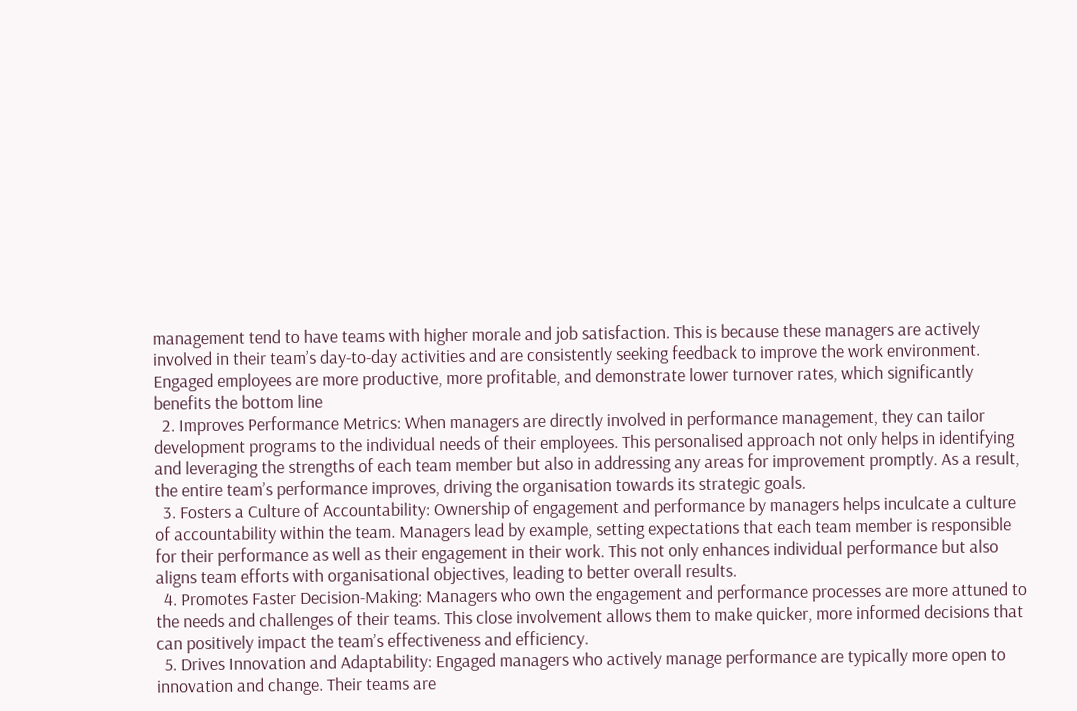management tend to have teams with higher morale and job satisfaction. This is because these managers are actively involved in their team’s day-to-day activities and are consistently seeking feedback to improve the work environment. Engaged employees are more productive, more profitable, and demonstrate lower turnover rates, which significantly benefits the bottom line
  2. Improves Performance Metrics: When managers are directly involved in performance management, they can tailor development programs to the individual needs of their employees. This personalised approach not only helps in identifying and leveraging the strengths of each team member but also in addressing any areas for improvement promptly. As a result, the entire team’s performance improves, driving the organisation towards its strategic goals.
  3. Fosters a Culture of Accountability: Ownership of engagement and performance by managers helps inculcate a culture of accountability within the team. Managers lead by example, setting expectations that each team member is responsible for their performance as well as their engagement in their work. This not only enhances individual performance but also aligns team efforts with organisational objectives, leading to better overall results.
  4. Promotes Faster Decision-Making: Managers who own the engagement and performance processes are more attuned to the needs and challenges of their teams. This close involvement allows them to make quicker, more informed decisions that can positively impact the team’s effectiveness and efficiency.
  5. Drives Innovation and Adaptability: Engaged managers who actively manage performance are typically more open to innovation and change. Their teams are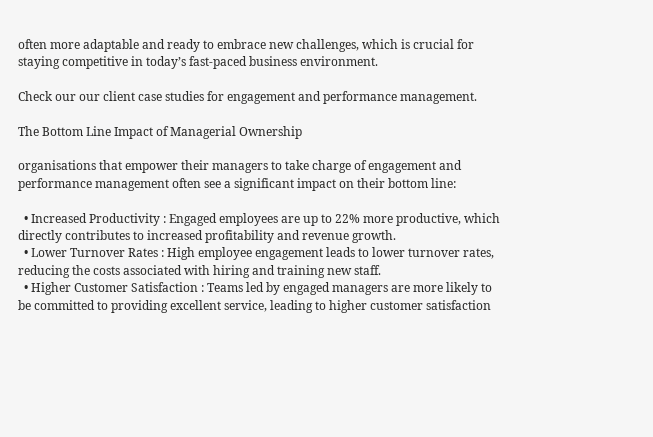often more adaptable and ready to embrace new challenges, which is crucial for staying competitive in today’s fast-paced business environment.

Check our our client case studies for engagement and performance management.

The Bottom Line Impact of Managerial Ownership

organisations that empower their managers to take charge of engagement and performance management often see a significant impact on their bottom line:

  • Increased Productivity : Engaged employees are up to 22% more productive, which directly contributes to increased profitability and revenue growth.
  • Lower Turnover Rates : High employee engagement leads to lower turnover rates, reducing the costs associated with hiring and training new staff.
  • Higher Customer Satisfaction : Teams led by engaged managers are more likely to be committed to providing excellent service, leading to higher customer satisfaction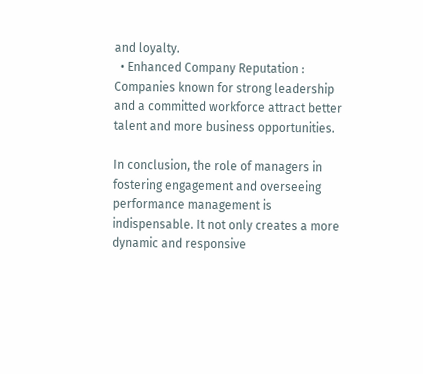and loyalty.
  • Enhanced Company Reputation : Companies known for strong leadership and a committed workforce attract better talent and more business opportunities.

In conclusion, the role of managers in fostering engagement and overseeing performance management is indispensable. It not only creates a more dynamic and responsive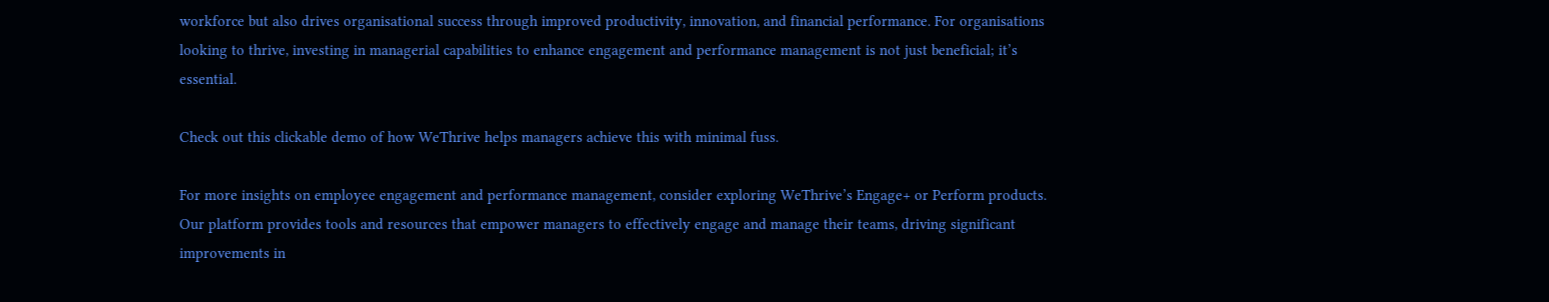workforce but also drives organisational success through improved productivity, innovation, and financial performance. For organisations looking to thrive, investing in managerial capabilities to enhance engagement and performance management is not just beneficial; it’s essential.

Check out this clickable demo of how WeThrive helps managers achieve this with minimal fuss.

For more insights on employee engagement and performance management, consider exploring WeThrive’s Engage+ or Perform products. Our platform provides tools and resources that empower managers to effectively engage and manage their teams, driving significant improvements in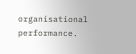organisational performance.